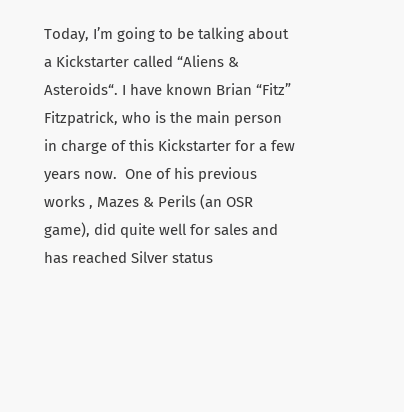Today, I’m going to be talking about a Kickstarter called “Aliens & Asteroids“. I have known Brian “Fitz” Fitzpatrick, who is the main person in charge of this Kickstarter for a few years now.  One of his previous works , Mazes & Perils (an OSR game), did quite well for sales and has reached Silver status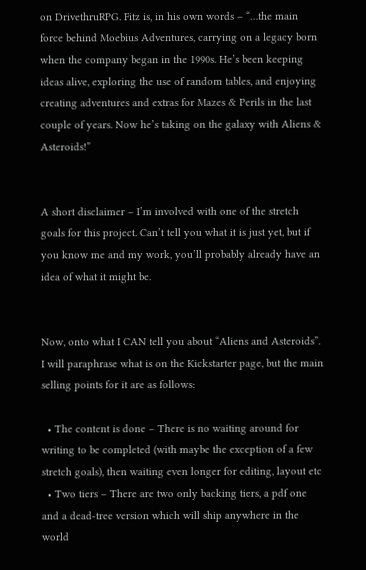on DrivethruRPG. Fitz is, in his own words – “…the main force behind Moebius Adventures, carrying on a legacy born when the company began in the 1990s. He’s been keeping ideas alive, exploring the use of random tables, and enjoying creating adventures and extras for Mazes & Perils in the last couple of years. Now he’s taking on the galaxy with Aliens & Asteroids!”


A short disclaimer – I’m involved with one of the stretch goals for this project. Can’t tell you what it is just yet, but if you know me and my work, you’ll probably already have an idea of what it might be.


Now, onto what I CAN tell you about “Aliens and Asteroids”. I will paraphrase what is on the Kickstarter page, but the main selling points for it are as follows:

  • The content is done – There is no waiting around for writing to be completed (with maybe the exception of a few stretch goals), then waiting even longer for editing, layout etc
  • Two tiers – There are two only backing tiers, a pdf one and a dead-tree version which will ship anywhere in the world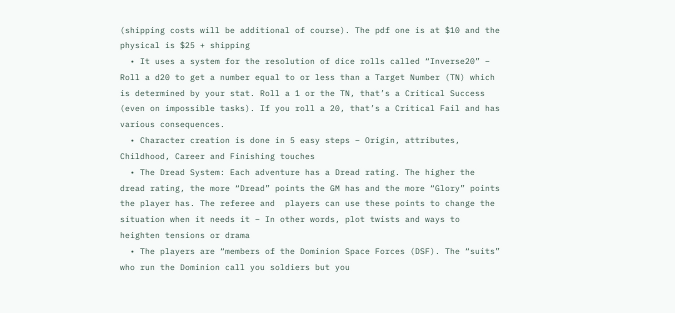(shipping costs will be additional of course). The pdf one is at $10 and the physical is $25 + shipping
  • It uses a system for the resolution of dice rolls called “Inverse20” – Roll a d20 to get a number equal to or less than a Target Number (TN) which is determined by your stat. Roll a 1 or the TN, that’s a Critical Success (even on impossible tasks). If you roll a 20, that’s a Critical Fail and has various consequences.
  • Character creation is done in 5 easy steps – Origin, attributes, Childhood, Career and Finishing touches
  • The Dread System: Each adventure has a Dread rating. The higher the dread rating, the more “Dread” points the GM has and the more “Glory” points the player has. The referee and  players can use these points to change the situation when it needs it – In other words, plot twists and ways to heighten tensions or drama
  • The players are “members of the Dominion Space Forces (DSF). The “suits” who run the Dominion call you soldiers but you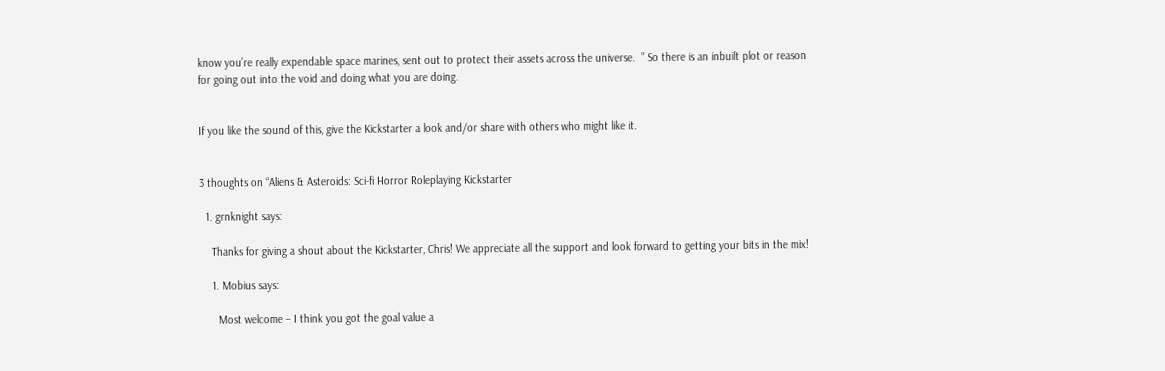know you’re really expendable space marines, sent out to protect their assets across the universe.  ” So there is an inbuilt plot or reason for going out into the void and doing what you are doing.


If you like the sound of this, give the Kickstarter a look and/or share with others who might like it.


3 thoughts on “Aliens & Asteroids: Sci-fi Horror Roleplaying Kickstarter

  1. grnknight says:

    Thanks for giving a shout about the Kickstarter, Chris! We appreciate all the support and look forward to getting your bits in the mix!

    1. Mobius says:

      Most welcome – I think you got the goal value a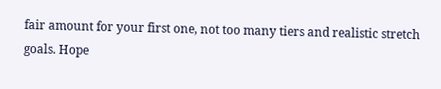fair amount for your first one, not too many tiers and realistic stretch goals. Hope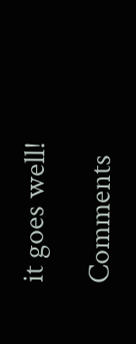it goes well!

Comments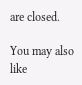are closed.

You may also like